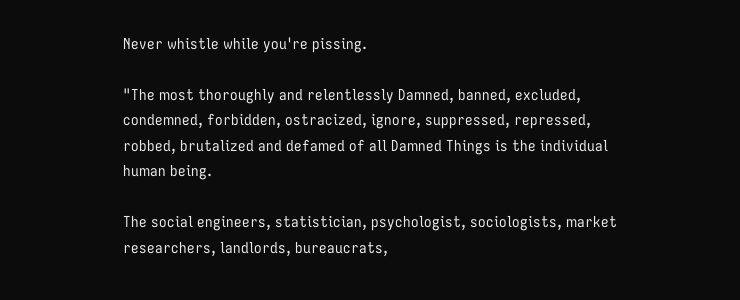Never whistle while you're pissing.

"The most thoroughly and relentlessly Damned, banned, excluded, condemned, forbidden, ostracized, ignore, suppressed, repressed, robbed, brutalized and defamed of all Damned Things is the individual human being.

The social engineers, statistician, psychologist, sociologists, market researchers, landlords, bureaucrats,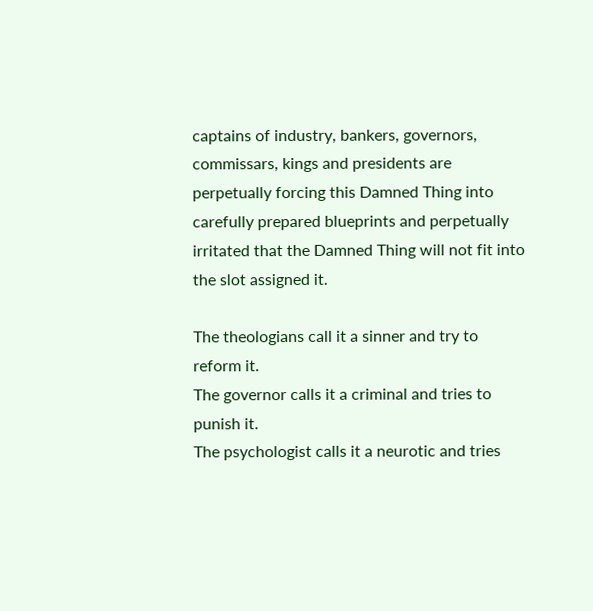captains of industry, bankers, governors, commissars, kings and presidents are perpetually forcing this Damned Thing into carefully prepared blueprints and perpetually irritated that the Damned Thing will not fit into the slot assigned it.

The theologians call it a sinner and try to reform it.
The governor calls it a criminal and tries to punish it.
The psychologist calls it a neurotic and tries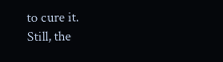to cure it.
Still, the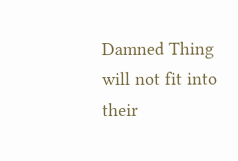Damned Thing will not fit into their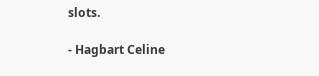slots.

- Hagbart Celine